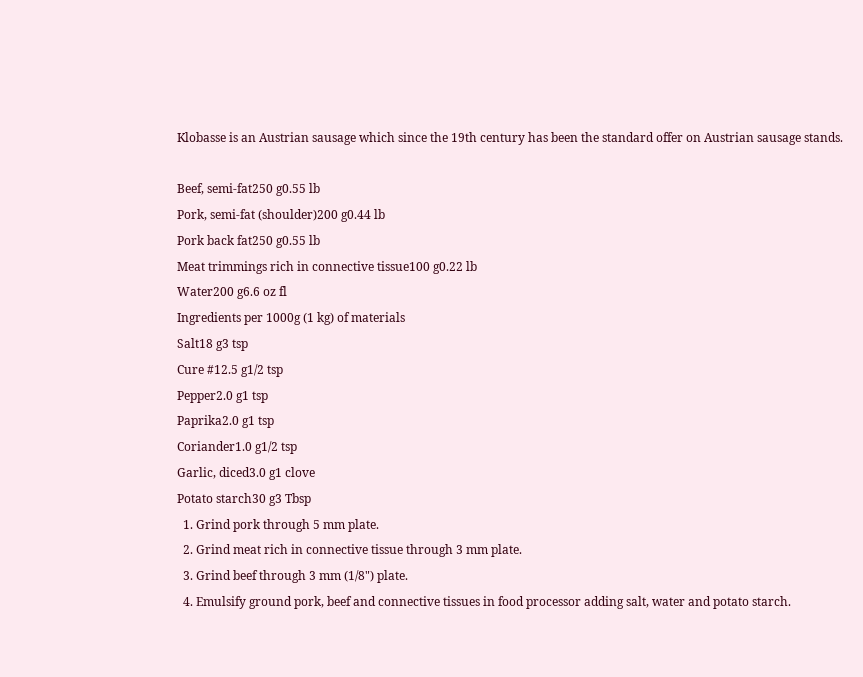Klobasse is an Austrian sausage which since the 19th century has been the standard offer on Austrian sausage stands.

Beef, semi-fat250 g0.55 lb
Pork, semi-fat (shoulder)200 g0.44 lb
Pork back fat250 g0.55 lb
Meat trimmings rich in connective tissue100 g0.22 lb
Water200 g6.6 oz fl
Ingredients per 1000g (1 kg) of materials
Salt18 g3 tsp
Cure #12.5 g1/2 tsp
Pepper2.0 g1 tsp
Paprika2.0 g1 tsp
Coriander1.0 g1/2 tsp
Garlic, diced3.0 g1 clove
Potato starch30 g3 Tbsp
  1. Grind pork through 5 mm plate.
  2. Grind meat rich in connective tissue through 3 mm plate.
  3. Grind beef through 3 mm (1/8") plate.
  4. Emulsify ground pork, beef and connective tissues in food processor adding salt, water and potato starch.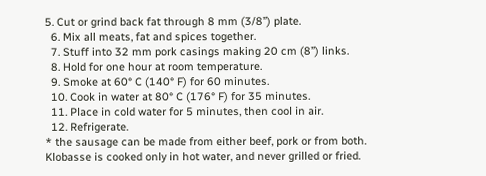5. Cut or grind back fat through 8 mm (3/8”) plate.
  6. Mix all meats, fat and spices together.
  7. Stuff into 32 mm pork casings making 20 cm (8”) links.
  8. Hold for one hour at room temperature.
  9. Smoke at 60° C (140° F) for 60 minutes.
  10. Cook in water at 80° C (176° F) for 35 minutes.
  11. Place in cold water for 5 minutes, then cool in air.
  12. Refrigerate.
* the sausage can be made from either beef, pork or from both.
Klobasse is cooked only in hot water, and never grilled or fried.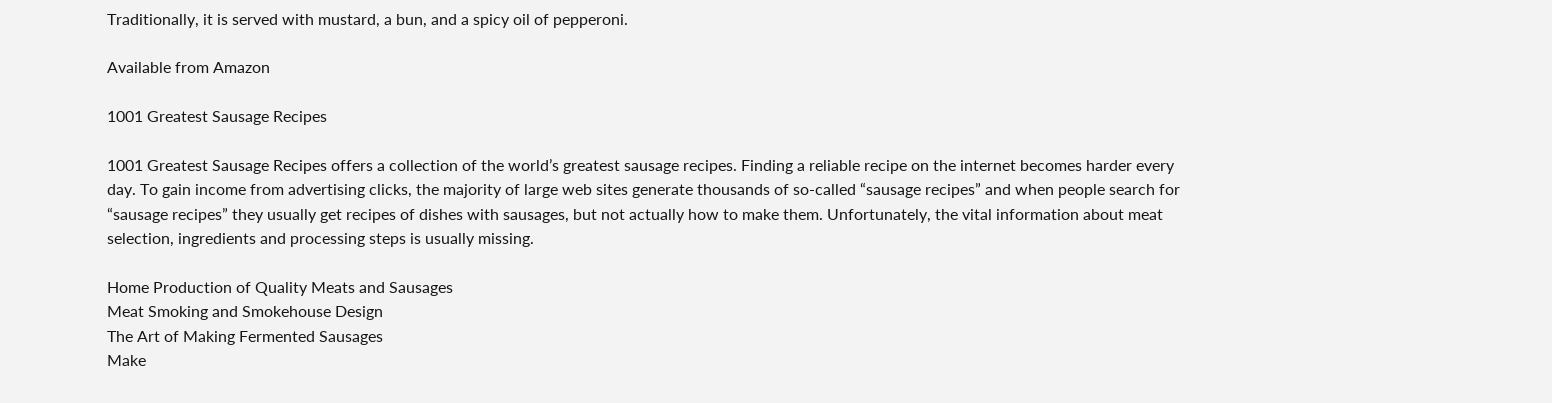Traditionally, it is served with mustard, a bun, and a spicy oil of pepperoni.

Available from Amazon

1001 Greatest Sausage Recipes

1001 Greatest Sausage Recipes offers a collection of the world’s greatest sausage recipes. Finding a reliable recipe on the internet becomes harder every day. To gain income from advertising clicks, the majority of large web sites generate thousands of so-called “sausage recipes” and when people search for “sausage recipes” they usually get recipes of dishes with sausages, but not actually how to make them. Unfortunately, the vital information about meat selection, ingredients and processing steps is usually missing.

Home Production of Quality Meats and Sausages
Meat Smoking and Smokehouse Design
The Art of Making Fermented Sausages
Make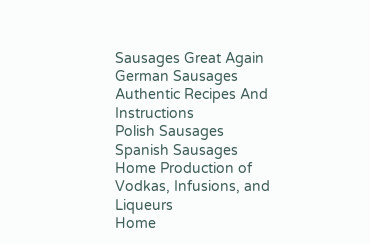Sausages Great Again
German Sausages Authentic Recipes And Instructions
Polish Sausages
Spanish Sausages
Home Production of Vodkas, Infusions, and Liqueurs
Home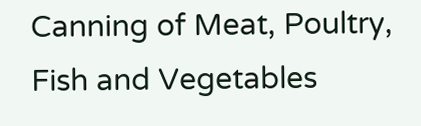Canning of Meat, Poultry, Fish and Vegetables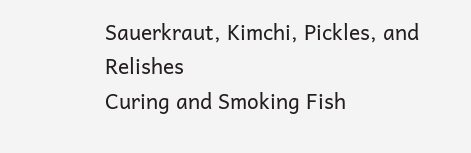Sauerkraut, Kimchi, Pickles, and Relishes
Curing and Smoking Fish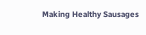Making Healthy Sausages